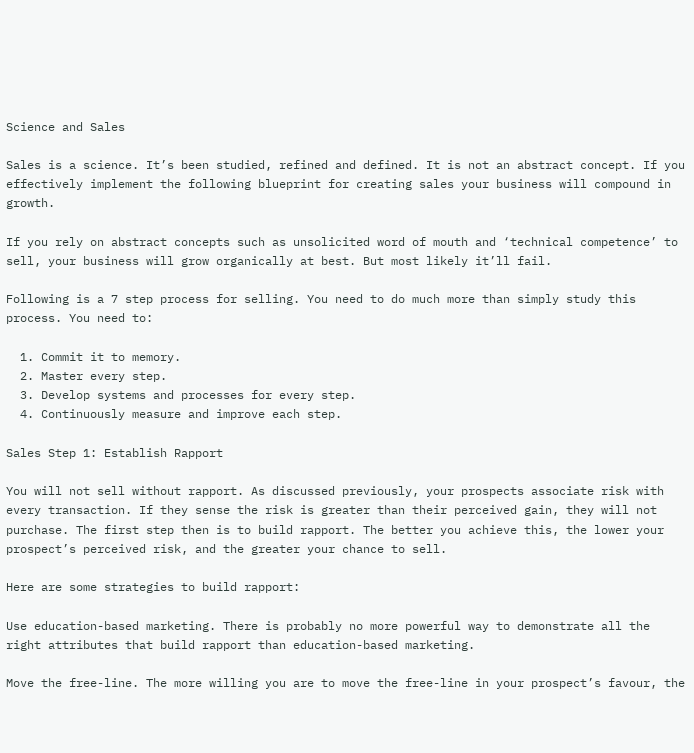Science and Sales

Sales is a science. It’s been studied, refined and defined. It is not an abstract concept. If you effectively implement the following blueprint for creating sales your business will compound in growth.

If you rely on abstract concepts such as unsolicited word of mouth and ‘technical competence’ to sell, your business will grow organically at best. But most likely it’ll fail.

Following is a 7 step process for selling. You need to do much more than simply study this process. You need to:

  1. Commit it to memory.
  2. Master every step.
  3. Develop systems and processes for every step.
  4. Continuously measure and improve each step.

Sales Step 1: Establish Rapport

You will not sell without rapport. As discussed previously, your prospects associate risk with every transaction. If they sense the risk is greater than their perceived gain, they will not purchase. The first step then is to build rapport. The better you achieve this, the lower your prospect’s perceived risk, and the greater your chance to sell.

Here are some strategies to build rapport:

Use education-based marketing. There is probably no more powerful way to demonstrate all the right attributes that build rapport than education-based marketing.

Move the free-line. The more willing you are to move the free-line in your prospect’s favour, the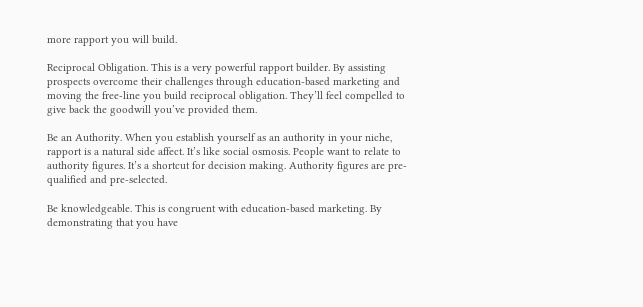more rapport you will build.

Reciprocal Obligation. This is a very powerful rapport builder. By assisting prospects overcome their challenges through education-based marketing and moving the free-line you build reciprocal obligation. They’ll feel compelled to give back the goodwill you’ve provided them.

Be an Authority. When you establish yourself as an authority in your niche, rapport is a natural side affect. It’s like social osmosis. People want to relate to authority figures. It’s a shortcut for decision making. Authority figures are pre-qualified and pre-selected.

Be knowledgeable. This is congruent with education-based marketing. By demonstrating that you have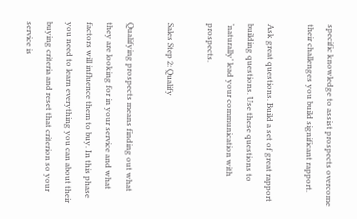specific knowledge to assist prospects overcome their challenges you build significant rapport.

Ask great questions. Build a set of great rapport building questions. Use these questions to ‘naturally’ lead your communication with prospects.

Sales Step 2: Qualify

Qualifying prospects means finding out what they are looking for in your service and what factors will influence them to buy. In this phase you need to learn everything you can about their buying criteria and reset that criterion so your service is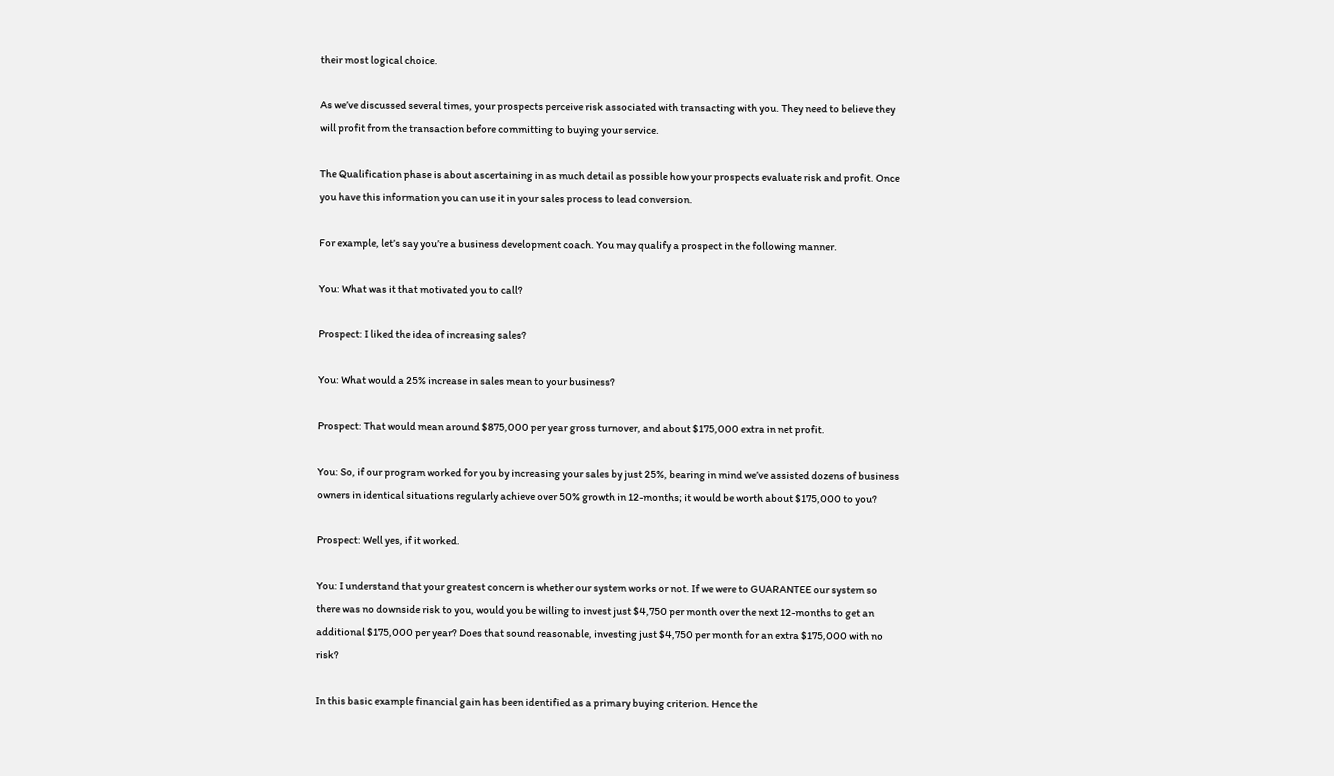their most logical choice.

As we’ve discussed several times, your prospects perceive risk associated with transacting with you. They need to believe they will profit from the transaction before committing to buying your service.

The Qualification phase is about ascertaining in as much detail as possible how your prospects evaluate risk and profit. Once you have this information you can use it in your sales process to lead conversion.

For example, let’s say you’re a business development coach. You may qualify a prospect in the following manner.

You: What was it that motivated you to call?

Prospect: I liked the idea of increasing sales?

You: What would a 25% increase in sales mean to your business?

Prospect: That would mean around $875,000 per year gross turnover, and about $175,000 extra in net profit.

You: So, if our program worked for you by increasing your sales by just 25%, bearing in mind we’ve assisted dozens of business owners in identical situations regularly achieve over 50% growth in 12-months; it would be worth about $175,000 to you?

Prospect: Well yes, if it worked.

You: I understand that your greatest concern is whether our system works or not. If we were to GUARANTEE our system so there was no downside risk to you, would you be willing to invest just $4,750 per month over the next 12-months to get an additional $175,000 per year? Does that sound reasonable, investing just $4,750 per month for an extra $175,000 with no risk?

In this basic example financial gain has been identified as a primary buying criterion. Hence the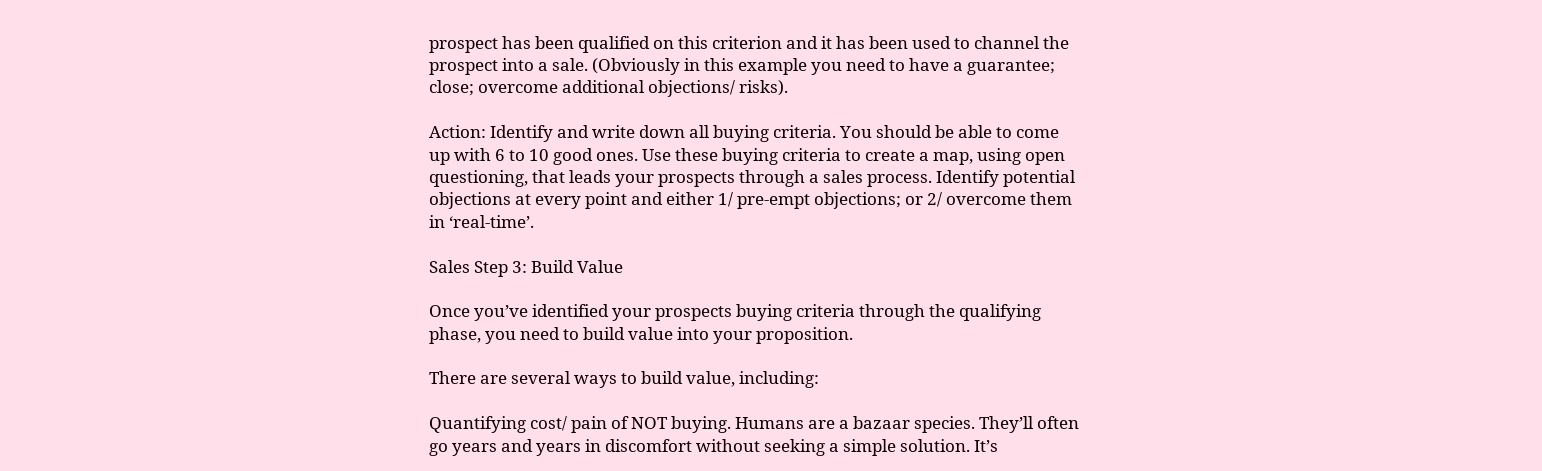prospect has been qualified on this criterion and it has been used to channel the prospect into a sale. (Obviously in this example you need to have a guarantee; close; overcome additional objections/ risks).

Action: Identify and write down all buying criteria. You should be able to come up with 6 to 10 good ones. Use these buying criteria to create a map, using open questioning, that leads your prospects through a sales process. Identify potential objections at every point and either 1/ pre-empt objections; or 2/ overcome them in ‘real-time’.

Sales Step 3: Build Value

Once you’ve identified your prospects buying criteria through the qualifying phase, you need to build value into your proposition.

There are several ways to build value, including:

Quantifying cost/ pain of NOT buying. Humans are a bazaar species. They’ll often go years and years in discomfort without seeking a simple solution. It’s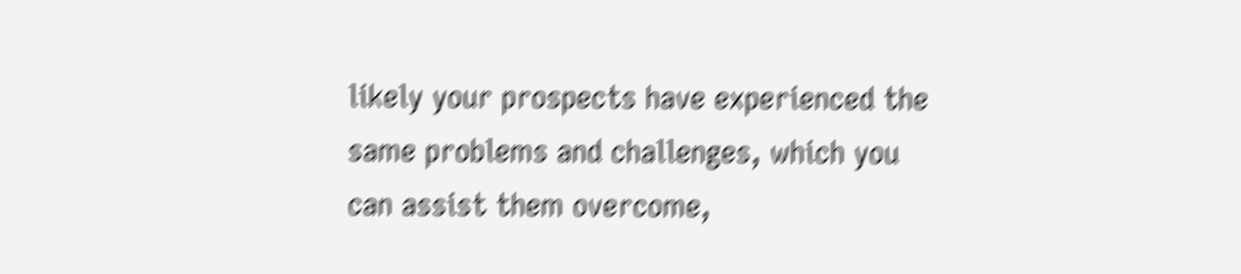likely your prospects have experienced the same problems and challenges, which you can assist them overcome,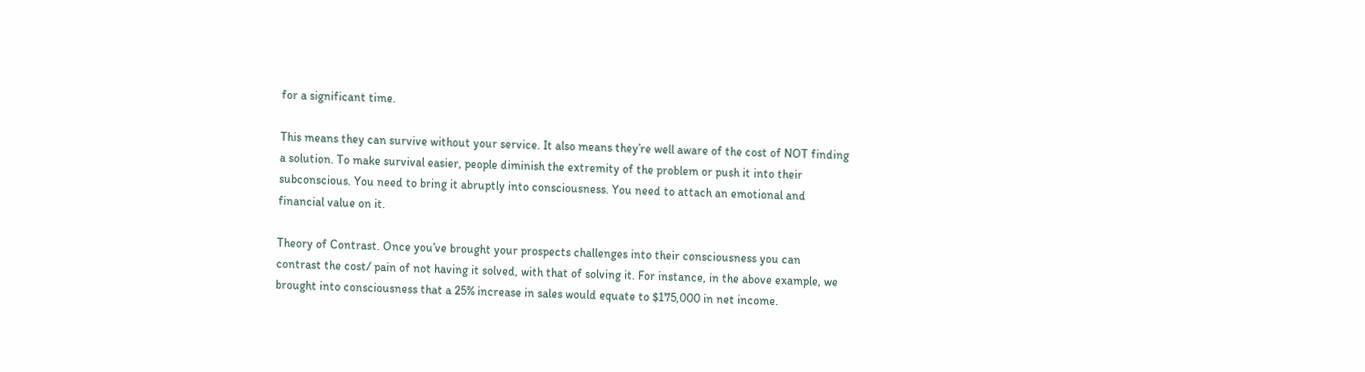for a significant time.

This means they can survive without your service. It also means they’re well aware of the cost of NOT finding a solution. To make survival easier, people diminish the extremity of the problem or push it into their subconscious. You need to bring it abruptly into consciousness. You need to attach an emotional and financial value on it.

Theory of Contrast. Once you’ve brought your prospects challenges into their consciousness you can contrast the cost/ pain of not having it solved, with that of solving it. For instance, in the above example, we brought into consciousness that a 25% increase in sales would equate to $175,000 in net income.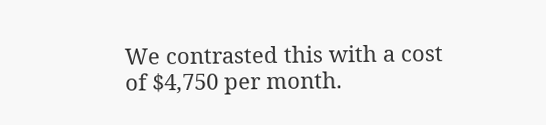We contrasted this with a cost of $4,750 per month.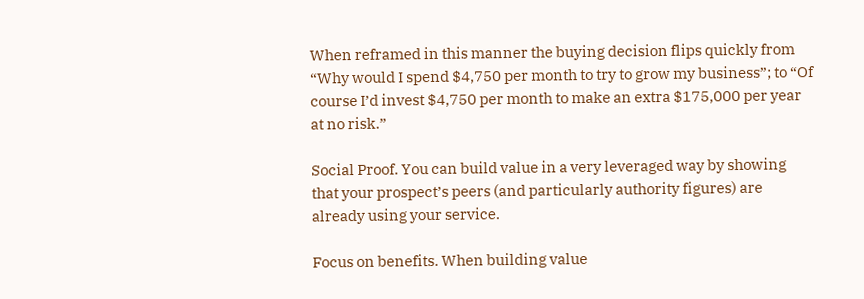When reframed in this manner the buying decision flips quickly from “Why would I spend $4,750 per month to try to grow my business”; to “Of course I’d invest $4,750 per month to make an extra $175,000 per year at no risk.”

Social Proof. You can build value in a very leveraged way by showing that your prospect’s peers (and particularly authority figures) are already using your service.

Focus on benefits. When building value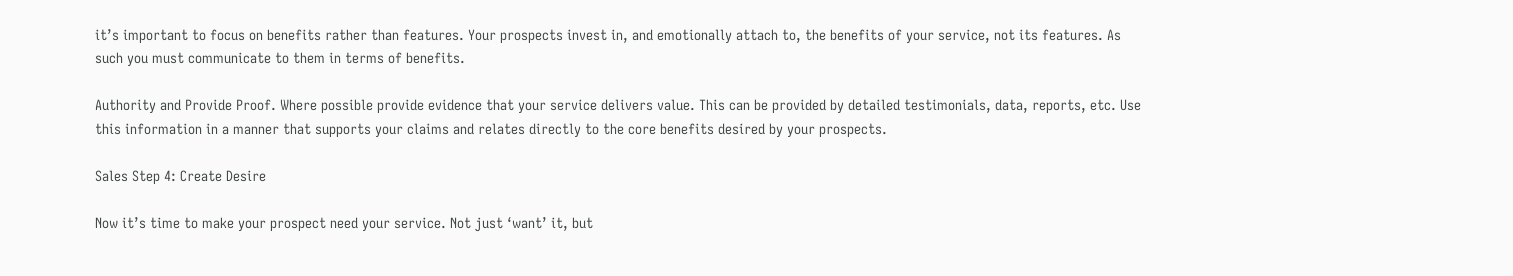it’s important to focus on benefits rather than features. Your prospects invest in, and emotionally attach to, the benefits of your service, not its features. As such you must communicate to them in terms of benefits.

Authority and Provide Proof. Where possible provide evidence that your service delivers value. This can be provided by detailed testimonials, data, reports, etc. Use this information in a manner that supports your claims and relates directly to the core benefits desired by your prospects.

Sales Step 4: Create Desire

Now it’s time to make your prospect need your service. Not just ‘want’ it, but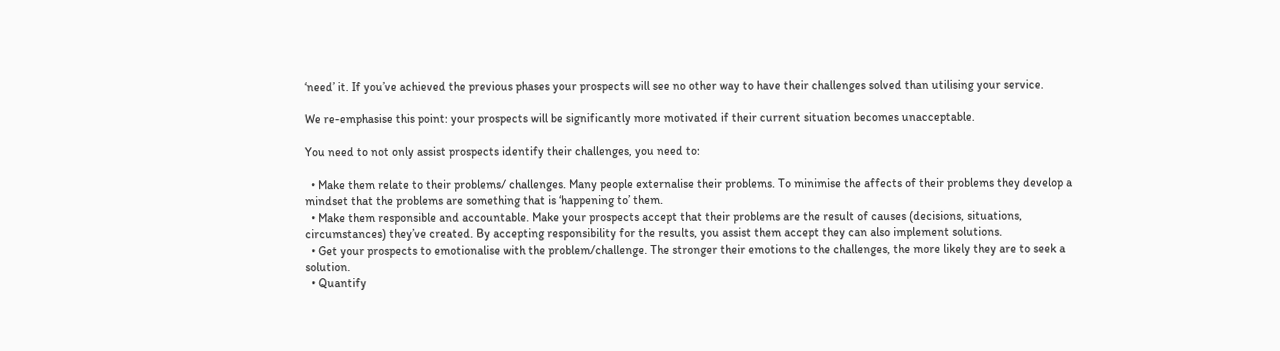‘need’ it. If you’ve achieved the previous phases your prospects will see no other way to have their challenges solved than utilising your service.

We re-emphasise this point: your prospects will be significantly more motivated if their current situation becomes unacceptable.

You need to not only assist prospects identify their challenges, you need to:

  • Make them relate to their problems/ challenges. Many people externalise their problems. To minimise the affects of their problems they develop a mindset that the problems are something that is ‘happening to’ them.
  • Make them responsible and accountable. Make your prospects accept that their problems are the result of causes (decisions, situations, circumstances) they’ve created. By accepting responsibility for the results, you assist them accept they can also implement solutions.
  • Get your prospects to emotionalise with the problem/challenge. The stronger their emotions to the challenges, the more likely they are to seek a solution.
  • Quantify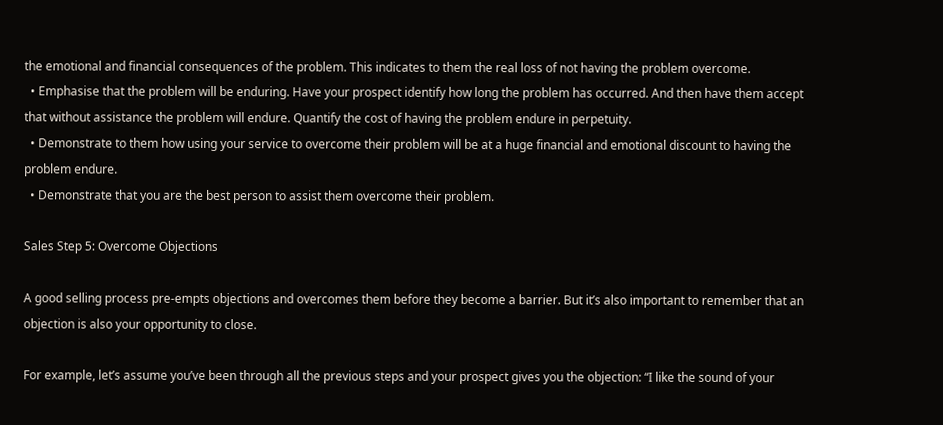the emotional and financial consequences of the problem. This indicates to them the real loss of not having the problem overcome.
  • Emphasise that the problem will be enduring. Have your prospect identify how long the problem has occurred. And then have them accept that without assistance the problem will endure. Quantify the cost of having the problem endure in perpetuity.
  • Demonstrate to them how using your service to overcome their problem will be at a huge financial and emotional discount to having the problem endure.
  • Demonstrate that you are the best person to assist them overcome their problem.

Sales Step 5: Overcome Objections

A good selling process pre-empts objections and overcomes them before they become a barrier. But it’s also important to remember that an objection is also your opportunity to close.

For example, let’s assume you’ve been through all the previous steps and your prospect gives you the objection: “I like the sound of your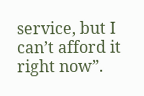service, but I can’t afford it right now”.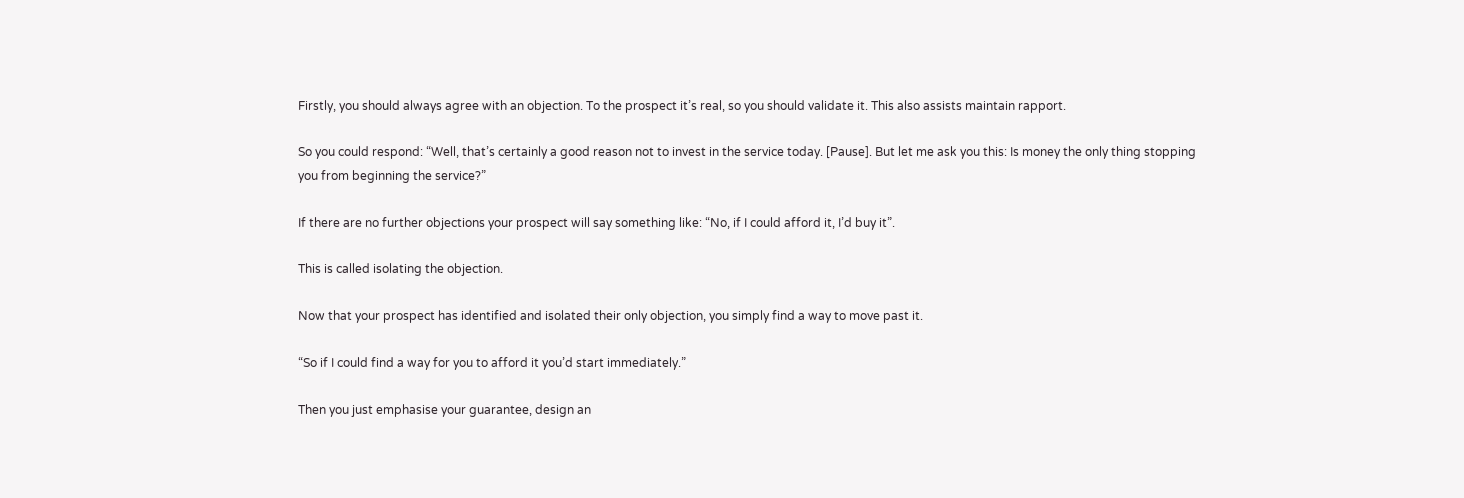Firstly, you should always agree with an objection. To the prospect it’s real, so you should validate it. This also assists maintain rapport.

So you could respond: “Well, that’s certainly a good reason not to invest in the service today. [Pause]. But let me ask you this: Is money the only thing stopping you from beginning the service?”

If there are no further objections your prospect will say something like: “No, if I could afford it, I’d buy it”.

This is called isolating the objection.

Now that your prospect has identified and isolated their only objection, you simply find a way to move past it.

“So if I could find a way for you to afford it you’d start immediately.”

Then you just emphasise your guarantee, design an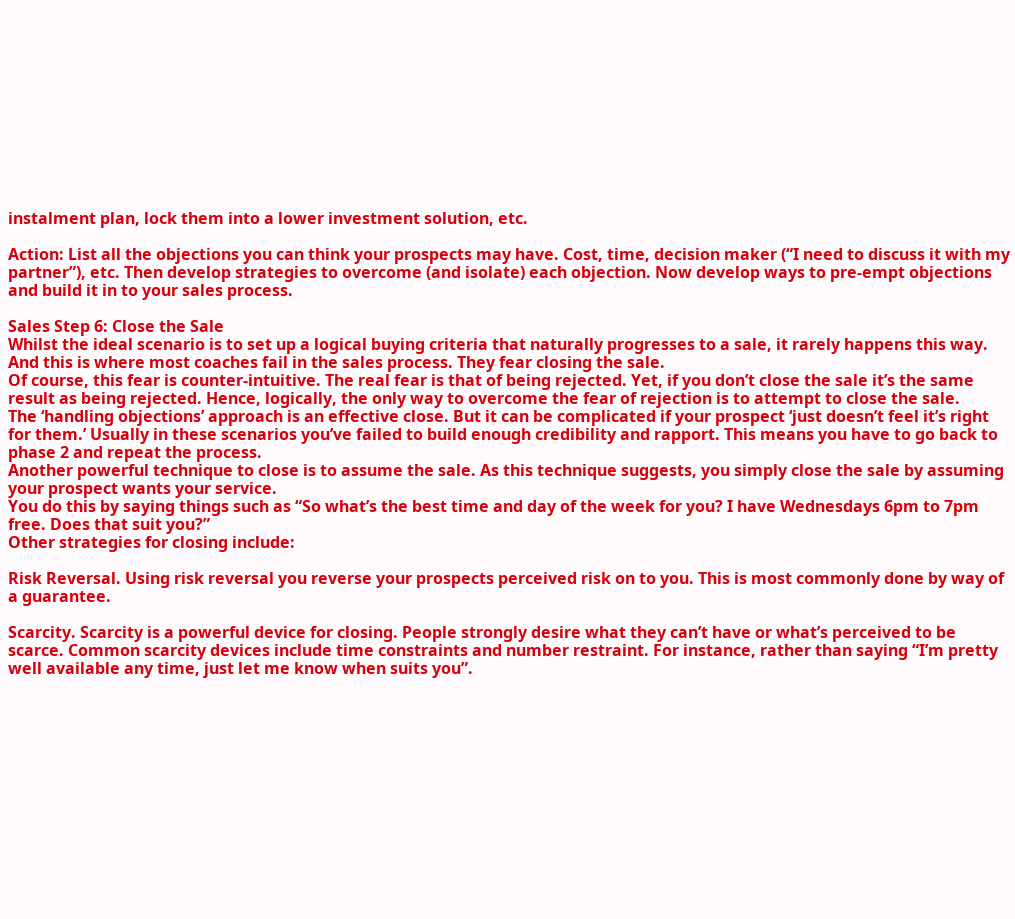instalment plan, lock them into a lower investment solution, etc.

Action: List all the objections you can think your prospects may have. Cost, time, decision maker (“I need to discuss it with my partner”), etc. Then develop strategies to overcome (and isolate) each objection. Now develop ways to pre-empt objections and build it in to your sales process.

Sales Step 6: Close the Sale
Whilst the ideal scenario is to set up a logical buying criteria that naturally progresses to a sale, it rarely happens this way. And this is where most coaches fail in the sales process. They fear closing the sale.
Of course, this fear is counter-intuitive. The real fear is that of being rejected. Yet, if you don’t close the sale it’s the same result as being rejected. Hence, logically, the only way to overcome the fear of rejection is to attempt to close the sale.
The ‘handling objections’ approach is an effective close. But it can be complicated if your prospect ‘just doesn’t feel it’s right for them.’ Usually in these scenarios you’ve failed to build enough credibility and rapport. This means you have to go back to phase 2 and repeat the process.
Another powerful technique to close is to assume the sale. As this technique suggests, you simply close the sale by assuming your prospect wants your service.
You do this by saying things such as “So what’s the best time and day of the week for you? I have Wednesdays 6pm to 7pm free. Does that suit you?”
Other strategies for closing include:

Risk Reversal. Using risk reversal you reverse your prospects perceived risk on to you. This is most commonly done by way of a guarantee.

Scarcity. Scarcity is a powerful device for closing. People strongly desire what they can’t have or what’s perceived to be scarce. Common scarcity devices include time constraints and number restraint. For instance, rather than saying “I’m pretty well available any time, just let me know when suits you”.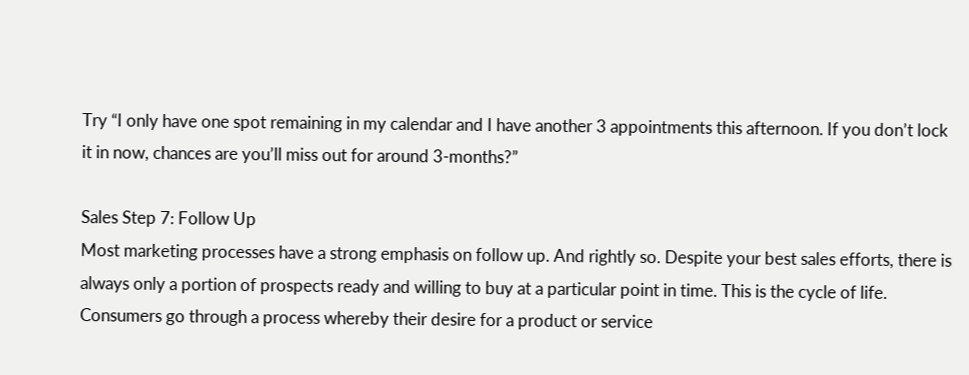Try “I only have one spot remaining in my calendar and I have another 3 appointments this afternoon. If you don’t lock it in now, chances are you’ll miss out for around 3-months?”

Sales Step 7: Follow Up
Most marketing processes have a strong emphasis on follow up. And rightly so. Despite your best sales efforts, there is always only a portion of prospects ready and willing to buy at a particular point in time. This is the cycle of life. Consumers go through a process whereby their desire for a product or service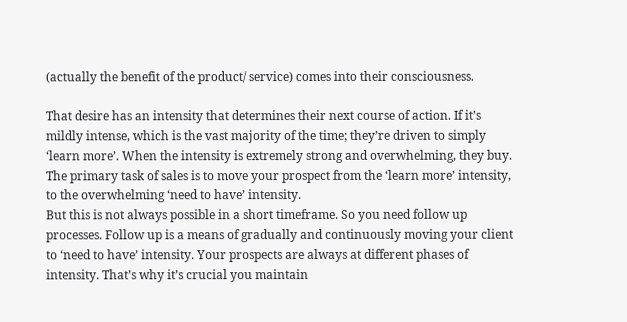(actually the benefit of the product/ service) comes into their consciousness.

That desire has an intensity that determines their next course of action. If it’s mildly intense, which is the vast majority of the time; they’re driven to simply ‘learn more’. When the intensity is extremely strong and overwhelming, they buy.
The primary task of sales is to move your prospect from the ‘learn more’ intensity, to the overwhelming ‘need to have’ intensity.
But this is not always possible in a short timeframe. So you need follow up processes. Follow up is a means of gradually and continuously moving your client to ‘need to have’ intensity. Your prospects are always at different phases of intensity. That’s why it’s crucial you maintain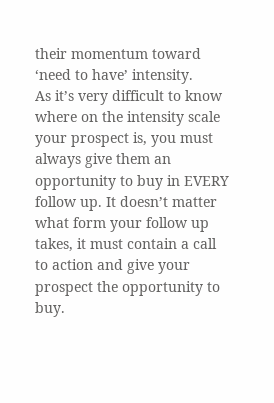their momentum toward ‘need to have’ intensity.
As it’s very difficult to know where on the intensity scale your prospect is, you must always give them an opportunity to buy in EVERY follow up. It doesn’t matter what form your follow up takes, it must contain a call to action and give your prospect the opportunity to buy.